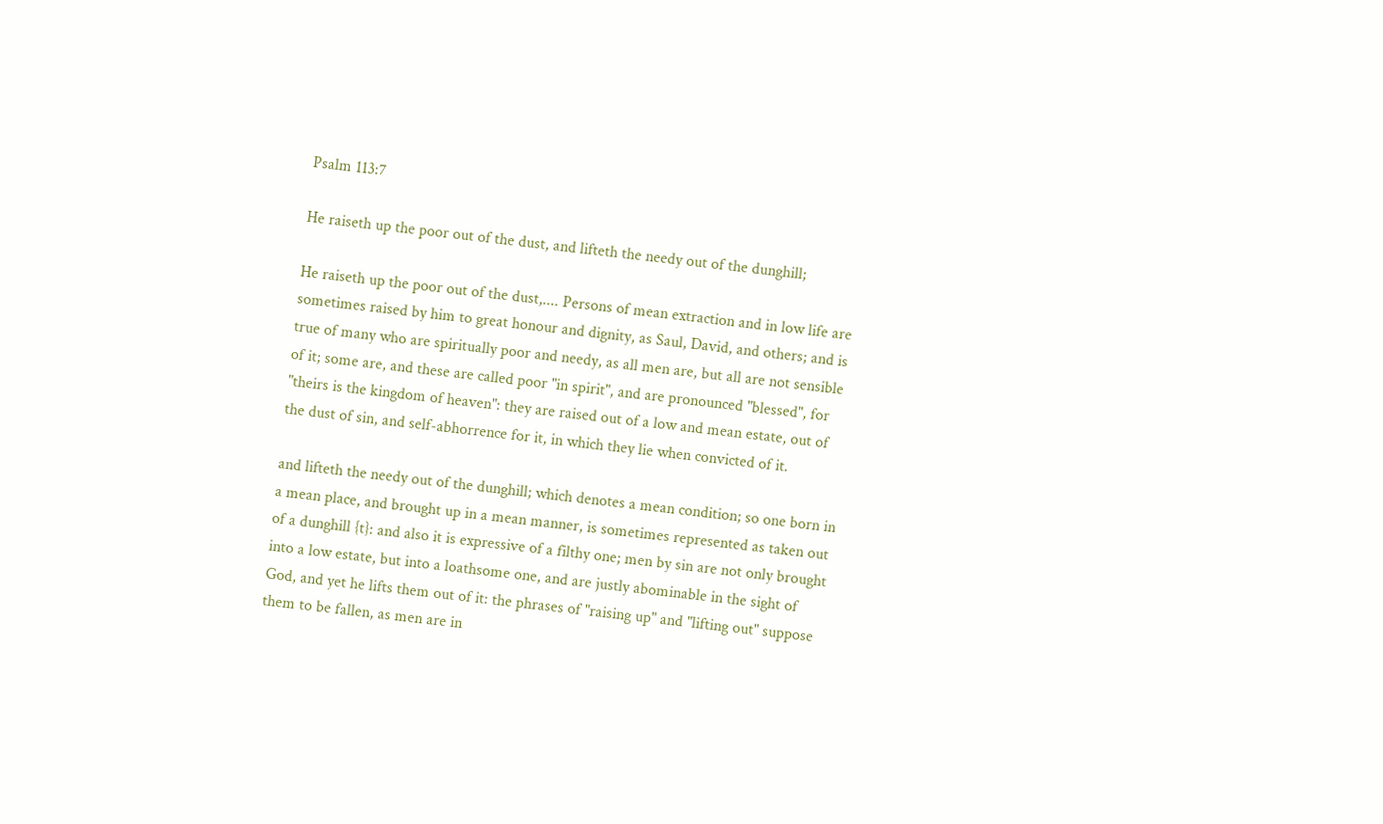Psalm 113:7

He raiseth up the poor out of the dust, and lifteth the needy out of the dunghill;

He raiseth up the poor out of the dust,.... Persons of mean extraction and in low life are sometimes raised by him to great honour and dignity, as Saul, David, and others; and is true of many who are spiritually poor and needy, as all men are, but all are not sensible of it; some are, and these are called poor "in spirit", and are pronounced "blessed", for "theirs is the kingdom of heaven": they are raised out of a low and mean estate, out of the dust of sin, and self-abhorrence for it, in which they lie when convicted of it.

and lifteth the needy out of the dunghill; which denotes a mean condition; so one born in a mean place, and brought up in a mean manner, is sometimes represented as taken out of a dunghill {t}: and also it is expressive of a filthy one; men by sin are not only brought into a low estate, but into a loathsome one, and are justly abominable in the sight of God, and yet he lifts them out of it: the phrases of "raising up" and "lifting out" suppose them to be fallen, as men are in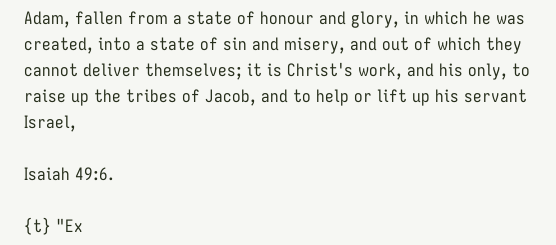Adam, fallen from a state of honour and glory, in which he was created, into a state of sin and misery, and out of which they cannot deliver themselves; it is Christ's work, and his only, to raise up the tribes of Jacob, and to help or lift up his servant Israel,

Isaiah 49:6.

{t} "Ex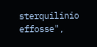sterquilinio effosse",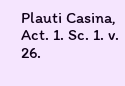Plauti Casina, Act. 1. Sc. 1. v. 26.